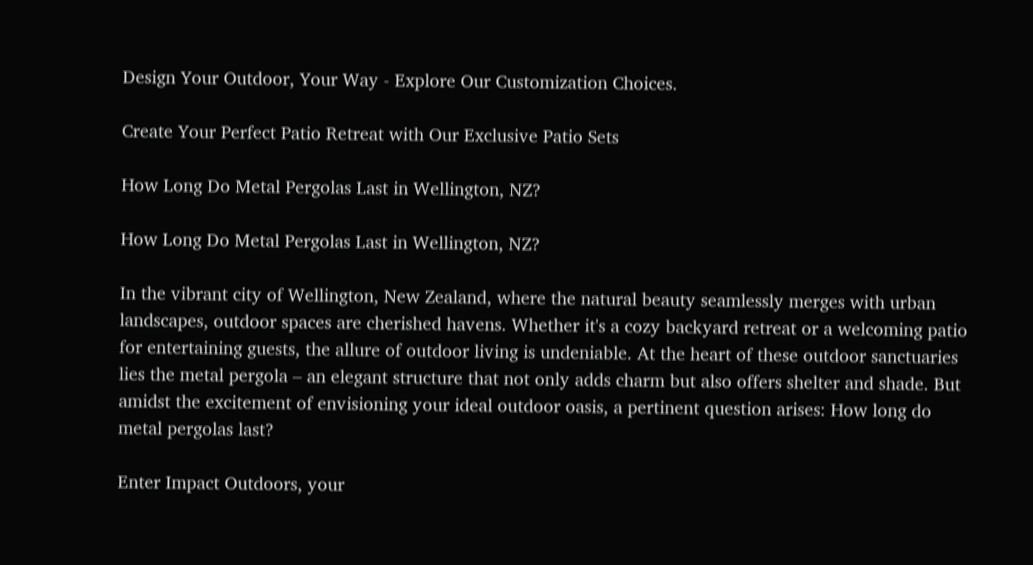Design Your Outdoor, Your Way - Explore Our Customization Choices.

Create Your Perfect Patio Retreat with Our Exclusive Patio Sets

How Long Do Metal Pergolas Last in Wellington, NZ?

How Long Do Metal Pergolas Last in Wellington, NZ?

In the vibrant city of Wellington, New Zealand, where the natural beauty seamlessly merges with urban landscapes, outdoor spaces are cherished havens. Whether it's a cozy backyard retreat or a welcoming patio for entertaining guests, the allure of outdoor living is undeniable. At the heart of these outdoor sanctuaries lies the metal pergola – an elegant structure that not only adds charm but also offers shelter and shade. But amidst the excitement of envisioning your ideal outdoor oasis, a pertinent question arises: How long do metal pergolas last?

Enter Impact Outdoors, your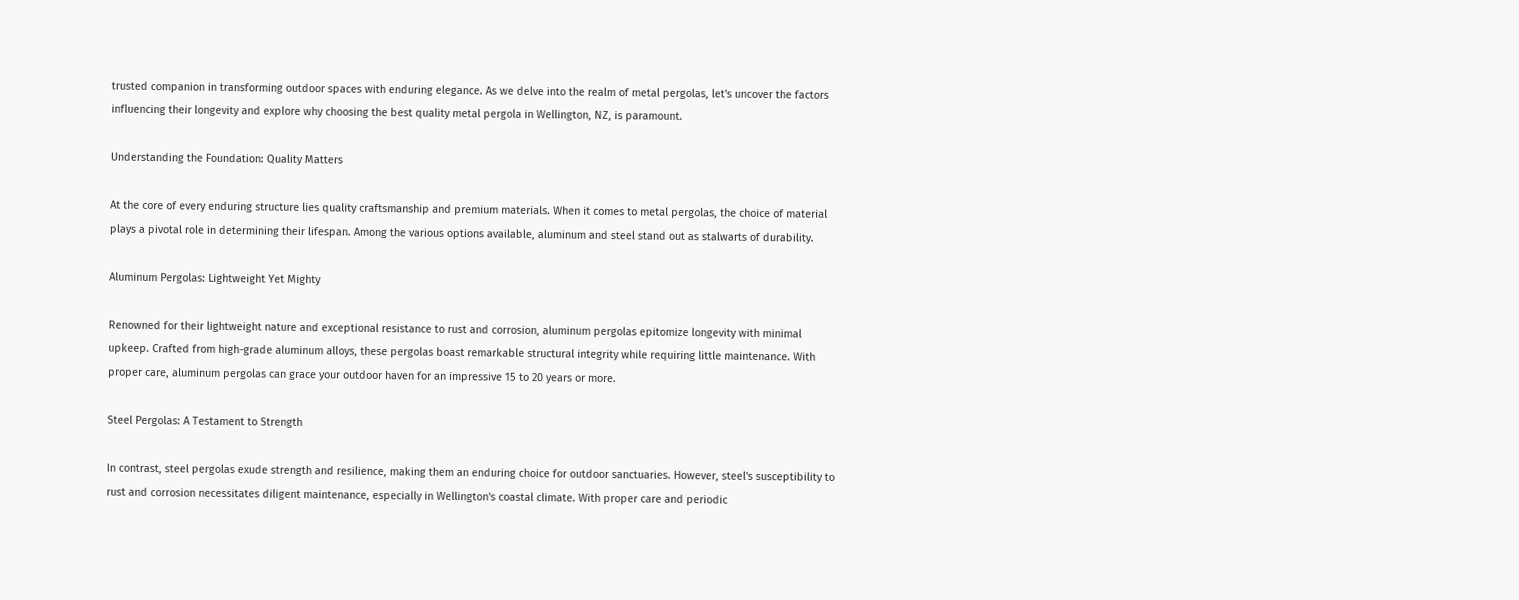trusted companion in transforming outdoor spaces with enduring elegance. As we delve into the realm of metal pergolas, let's uncover the factors influencing their longevity and explore why choosing the best quality metal pergola in Wellington, NZ, is paramount.

Understanding the Foundation: Quality Matters

At the core of every enduring structure lies quality craftsmanship and premium materials. When it comes to metal pergolas, the choice of material plays a pivotal role in determining their lifespan. Among the various options available, aluminum and steel stand out as stalwarts of durability.

Aluminum Pergolas: Lightweight Yet Mighty

Renowned for their lightweight nature and exceptional resistance to rust and corrosion, aluminum pergolas epitomize longevity with minimal upkeep. Crafted from high-grade aluminum alloys, these pergolas boast remarkable structural integrity while requiring little maintenance. With proper care, aluminum pergolas can grace your outdoor haven for an impressive 15 to 20 years or more.

Steel Pergolas: A Testament to Strength

In contrast, steel pergolas exude strength and resilience, making them an enduring choice for outdoor sanctuaries. However, steel's susceptibility to rust and corrosion necessitates diligent maintenance, especially in Wellington's coastal climate. With proper care and periodic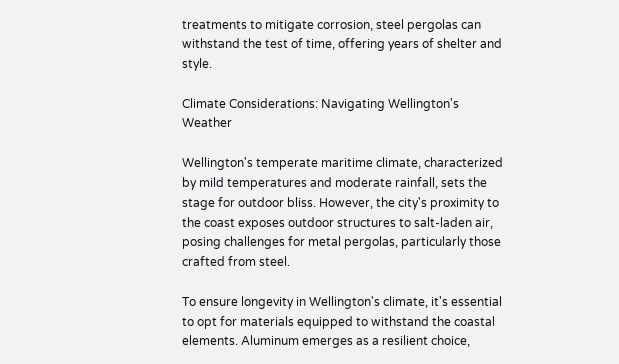treatments to mitigate corrosion, steel pergolas can withstand the test of time, offering years of shelter and style.

Climate Considerations: Navigating Wellington's Weather

Wellington's temperate maritime climate, characterized by mild temperatures and moderate rainfall, sets the stage for outdoor bliss. However, the city's proximity to the coast exposes outdoor structures to salt-laden air, posing challenges for metal pergolas, particularly those crafted from steel.

To ensure longevity in Wellington's climate, it's essential to opt for materials equipped to withstand the coastal elements. Aluminum emerges as a resilient choice,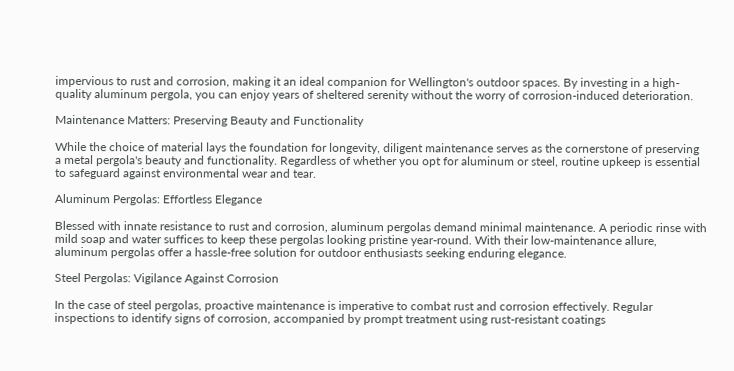impervious to rust and corrosion, making it an ideal companion for Wellington's outdoor spaces. By investing in a high-quality aluminum pergola, you can enjoy years of sheltered serenity without the worry of corrosion-induced deterioration.

Maintenance Matters: Preserving Beauty and Functionality

While the choice of material lays the foundation for longevity, diligent maintenance serves as the cornerstone of preserving a metal pergola's beauty and functionality. Regardless of whether you opt for aluminum or steel, routine upkeep is essential to safeguard against environmental wear and tear.

Aluminum Pergolas: Effortless Elegance

Blessed with innate resistance to rust and corrosion, aluminum pergolas demand minimal maintenance. A periodic rinse with mild soap and water suffices to keep these pergolas looking pristine year-round. With their low-maintenance allure, aluminum pergolas offer a hassle-free solution for outdoor enthusiasts seeking enduring elegance.

Steel Pergolas: Vigilance Against Corrosion

In the case of steel pergolas, proactive maintenance is imperative to combat rust and corrosion effectively. Regular inspections to identify signs of corrosion, accompanied by prompt treatment using rust-resistant coatings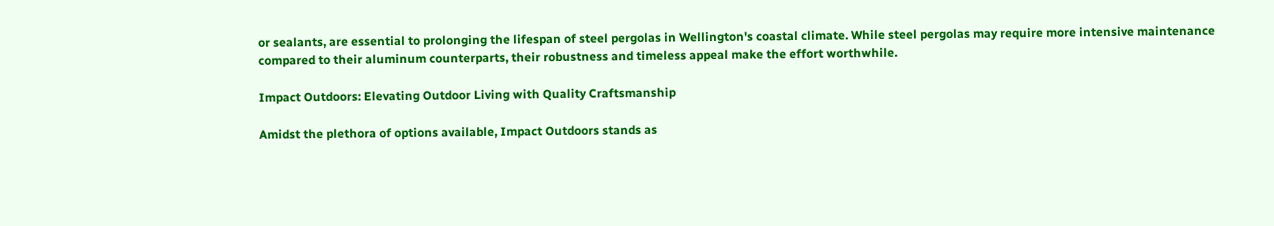or sealants, are essential to prolonging the lifespan of steel pergolas in Wellington's coastal climate. While steel pergolas may require more intensive maintenance compared to their aluminum counterparts, their robustness and timeless appeal make the effort worthwhile.

Impact Outdoors: Elevating Outdoor Living with Quality Craftsmanship

Amidst the plethora of options available, Impact Outdoors stands as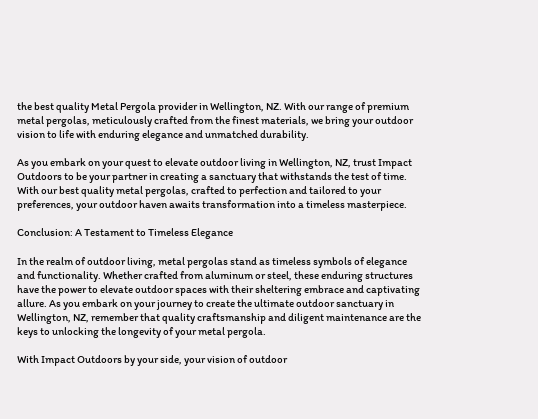the best quality Metal Pergola provider in Wellington, NZ. With our range of premium metal pergolas, meticulously crafted from the finest materials, we bring your outdoor vision to life with enduring elegance and unmatched durability.

As you embark on your quest to elevate outdoor living in Wellington, NZ, trust Impact Outdoors to be your partner in creating a sanctuary that withstands the test of time. With our best quality metal pergolas, crafted to perfection and tailored to your preferences, your outdoor haven awaits transformation into a timeless masterpiece.

Conclusion: A Testament to Timeless Elegance

In the realm of outdoor living, metal pergolas stand as timeless symbols of elegance and functionality. Whether crafted from aluminum or steel, these enduring structures have the power to elevate outdoor spaces with their sheltering embrace and captivating allure. As you embark on your journey to create the ultimate outdoor sanctuary in Wellington, NZ, remember that quality craftsmanship and diligent maintenance are the keys to unlocking the longevity of your metal pergola.

With Impact Outdoors by your side, your vision of outdoor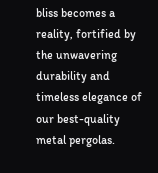bliss becomes a reality, fortified by the unwavering durability and timeless elegance of our best-quality metal pergolas.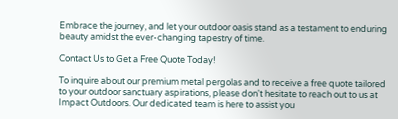Embrace the journey, and let your outdoor oasis stand as a testament to enduring beauty amidst the ever-changing tapestry of time.

Contact Us to Get a Free Quote Today!

To inquire about our premium metal pergolas and to receive a free quote tailored to your outdoor sanctuary aspirations, please don't hesitate to reach out to us at Impact Outdoors. Our dedicated team is here to assist you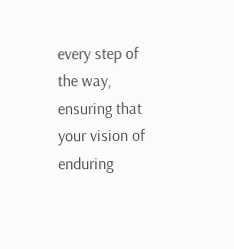every step of the way, ensuring that your vision of enduring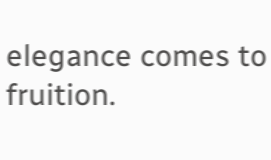elegance comes to fruition.